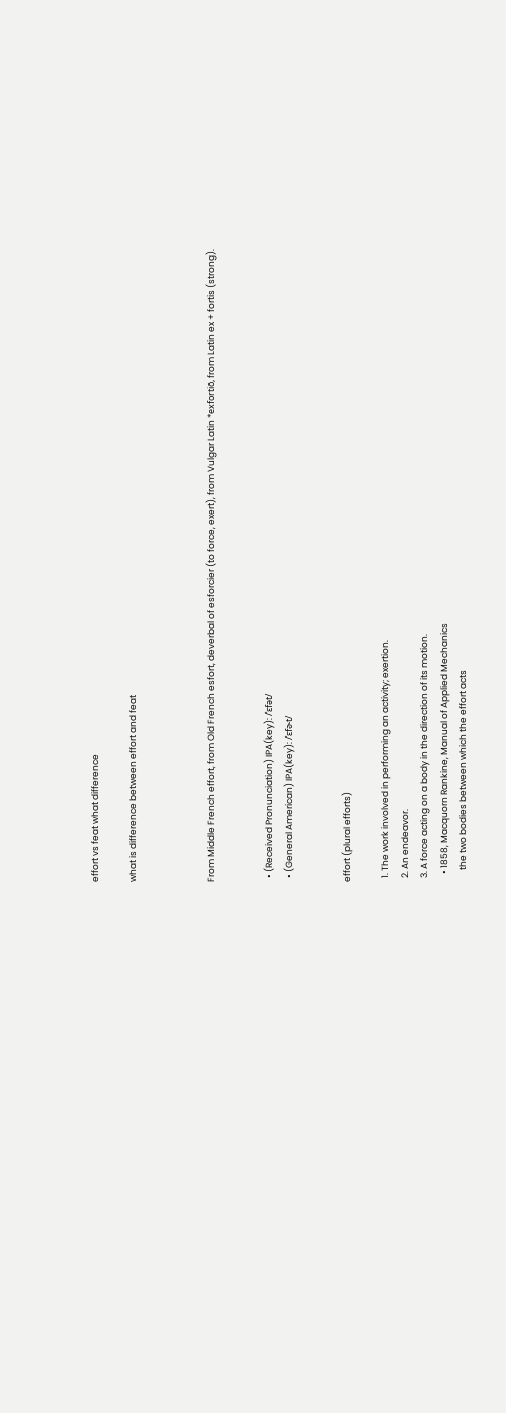effort vs feat what difference

what is difference between effort and feat



From Middle French effort, from Old French esfort, deverbal of esforcier (to force, exert), from Vulgar Latin *exfortiō, from Latin ex + fortis (strong).


  • (Received Pronunciation) IPA(key): /ˈɛfət/
  • (General American) IPA(key): /ˈɛfɚt/


effort (plural efforts)

  1. The work involved in performing an activity; exertion.
  2. An endeavor.
  3. A force acting on a body in the direction of its motion.
    • 1858, Macquorn Rankine, Manual of Applied Mechanics
      the two bodies between which the effort acts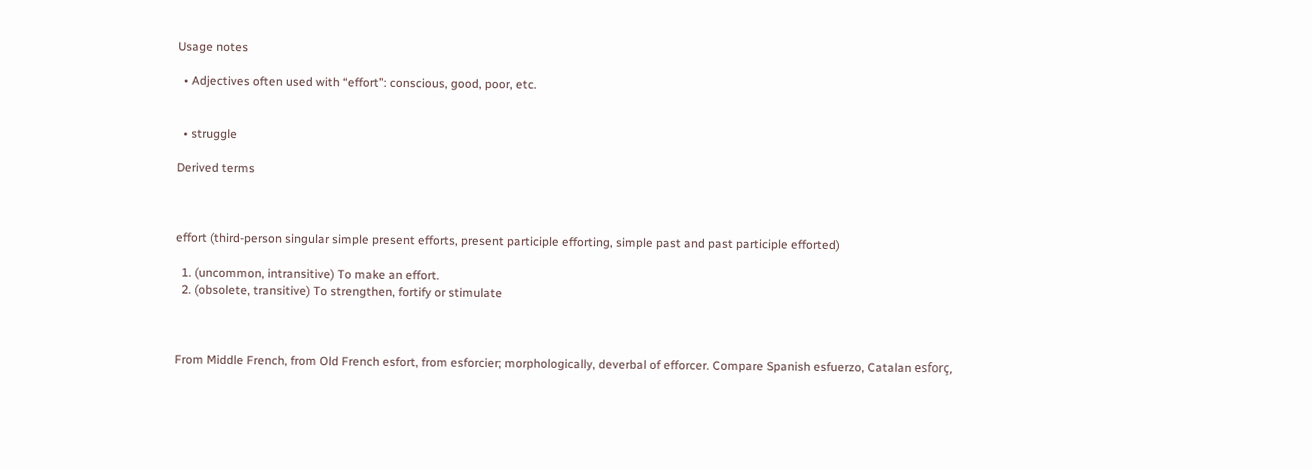Usage notes

  • Adjectives often used with “effort”: conscious, good, poor, etc.


  • struggle

Derived terms



effort (third-person singular simple present efforts, present participle efforting, simple past and past participle efforted)

  1. (uncommon, intransitive) To make an effort.
  2. (obsolete, transitive) To strengthen, fortify or stimulate



From Middle French, from Old French esfort, from esforcier; morphologically, deverbal of efforcer. Compare Spanish esfuerzo, Catalan esforç,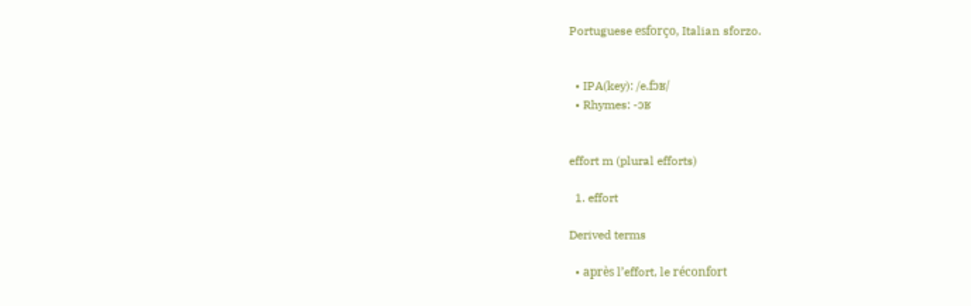Portuguese esforço, Italian sforzo.


  • IPA(key): /e.fɔʁ/
  • Rhymes: -ɔʁ


effort m (plural efforts)

  1. effort

Derived terms

  • après l’effort, le réconfort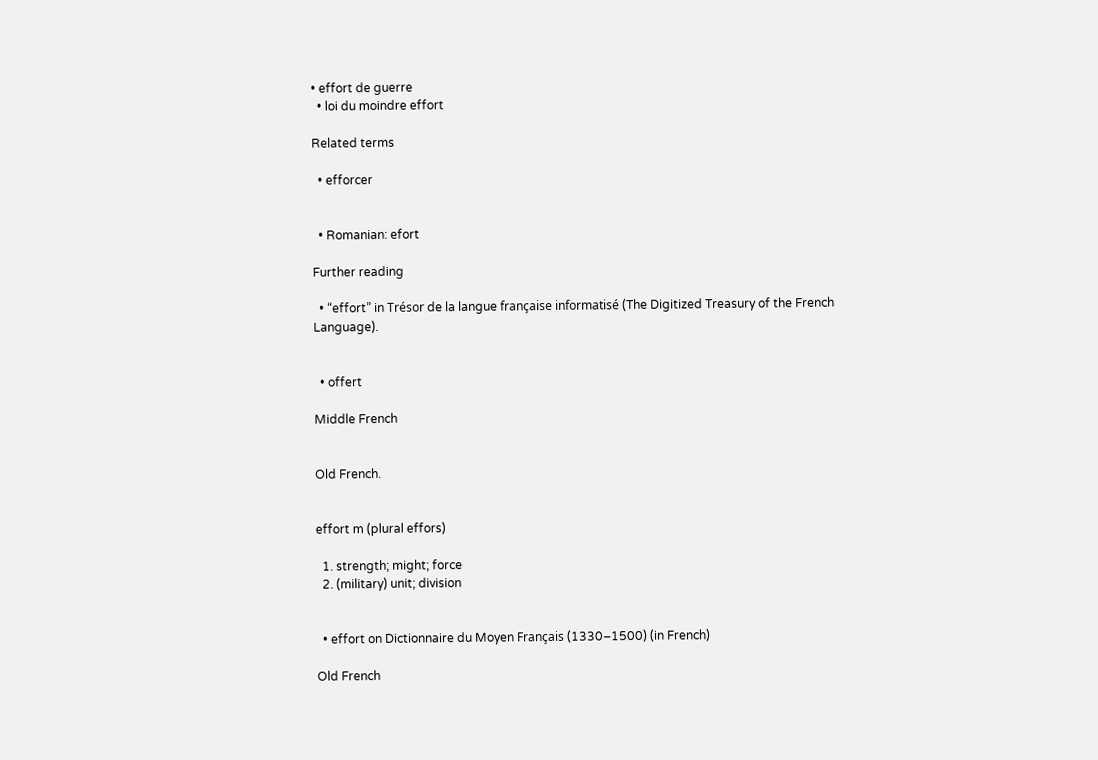• effort de guerre
  • loi du moindre effort

Related terms

  • efforcer


  • Romanian: efort

Further reading

  • “effort” in Trésor de la langue française informatisé (The Digitized Treasury of the French Language).


  • offert

Middle French


Old French.


effort m (plural effors)

  1. strength; might; force
  2. (military) unit; division


  • effort on Dictionnaire du Moyen Français (1330–1500) (in French)

Old French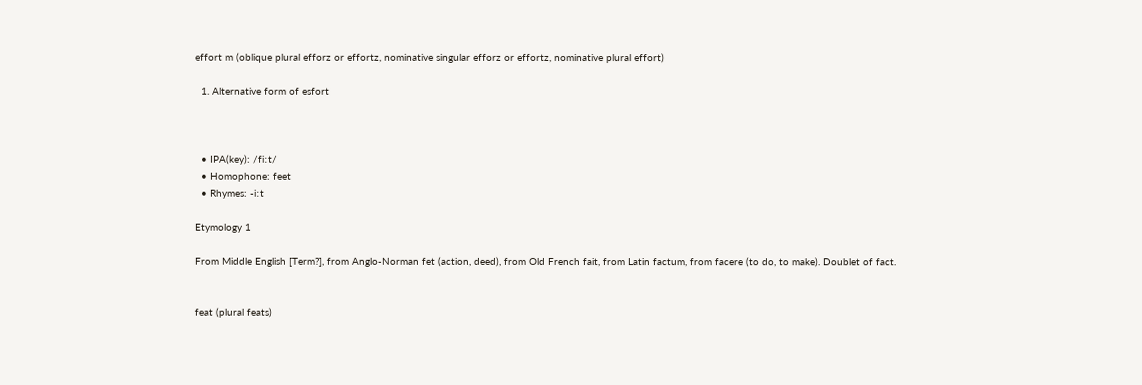effort m (oblique plural efforz or effortz, nominative singular efforz or effortz, nominative plural effort)

  1. Alternative form of esfort



  • IPA(key): /fiːt/
  • Homophone: feet
  • Rhymes: -iːt

Etymology 1

From Middle English [Term?], from Anglo-Norman fet (action, deed), from Old French fait, from Latin factum, from facere (to do, to make). Doublet of fact.


feat (plural feats)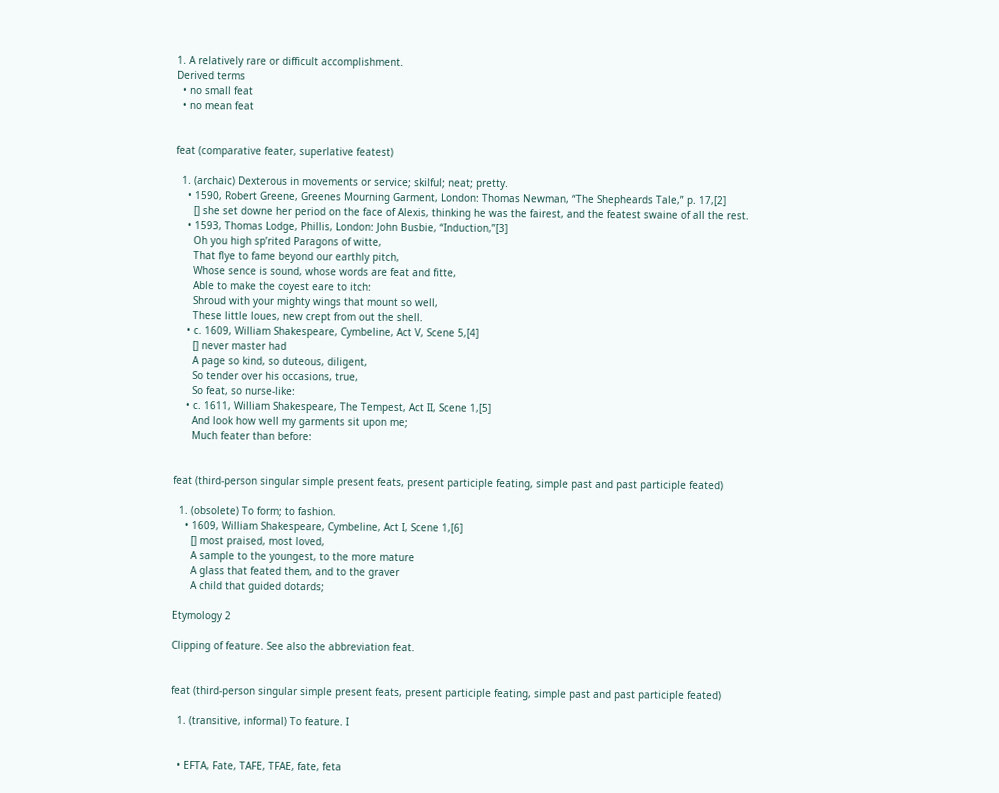1. A relatively rare or difficult accomplishment.
Derived terms
  • no small feat
  • no mean feat


feat (comparative feater, superlative featest)

  1. (archaic) Dexterous in movements or service; skilful; neat; pretty.
    • 1590, Robert Greene, Greenes Mourning Garment, London: Thomas Newman, “The Shepheards Tale,” p. 17,[2]
      [] she set downe her period on the face of Alexis, thinking he was the fairest, and the featest swaine of all the rest.
    • 1593, Thomas Lodge, Phillis, London: John Busbie, “Induction,”[3]
      Oh you high sp’rited Paragons of witte,
      That flye to fame beyond our earthly pitch,
      Whose sence is sound, whose words are feat and fitte,
      Able to make the coyest eare to itch:
      Shroud with your mighty wings that mount so well,
      These little loues, new crept from out the shell.
    • c. 1609, William Shakespeare, Cymbeline, Act V, Scene 5,[4]
      [] never master had
      A page so kind, so duteous, diligent,
      So tender over his occasions, true,
      So feat, so nurse-like:
    • c. 1611, William Shakespeare, The Tempest, Act II, Scene 1,[5]
      And look how well my garments sit upon me;
      Much feater than before:


feat (third-person singular simple present feats, present participle feating, simple past and past participle feated)

  1. (obsolete) To form; to fashion.
    • 1609, William Shakespeare, Cymbeline, Act I, Scene 1,[6]
      [] most praised, most loved,
      A sample to the youngest, to the more mature
      A glass that feated them, and to the graver
      A child that guided dotards;

Etymology 2

Clipping of feature. See also the abbreviation feat.


feat (third-person singular simple present feats, present participle feating, simple past and past participle feated)

  1. (transitive, informal) To feature. I


  • EFTA, Fate, TAFE, TFAE, fate, feta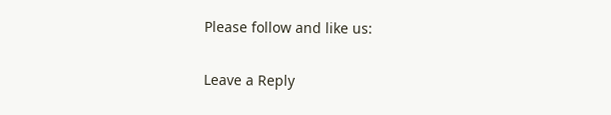Please follow and like us:

Leave a Reply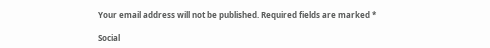Your email address will not be published. Required fields are marked *

Social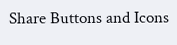Share Buttons and Icons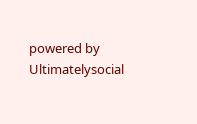powered by Ultimatelysocial